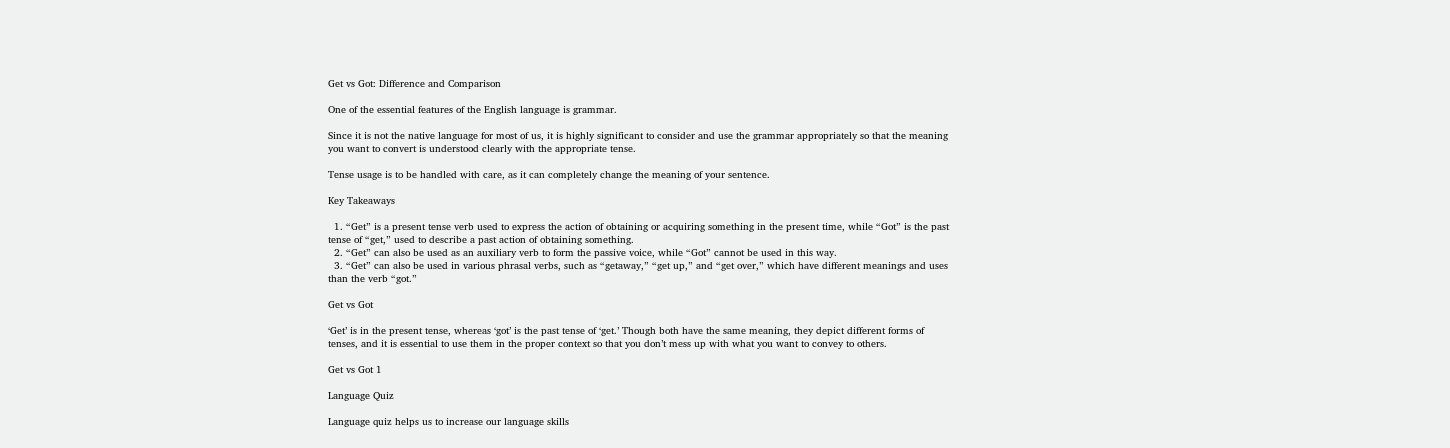Get vs Got: Difference and Comparison

One of the essential features of the English language is grammar.

Since it is not the native language for most of us, it is highly significant to consider and use the grammar appropriately so that the meaning you want to convert is understood clearly with the appropriate tense.

Tense usage is to be handled with care, as it can completely change the meaning of your sentence.

Key Takeaways

  1. “Get” is a present tense verb used to express the action of obtaining or acquiring something in the present time, while “Got” is the past tense of “get,” used to describe a past action of obtaining something.
  2. “Get” can also be used as an auxiliary verb to form the passive voice, while “Got” cannot be used in this way.
  3. “Get” can also be used in various phrasal verbs, such as “getaway,” “get up,” and “get over,” which have different meanings and uses than the verb “got.”

Get vs Got

‘Get’ is in the present tense, whereas ‘got’ is the past tense of ‘get.’ Though both have the same meaning, they depict different forms of tenses, and it is essential to use them in the proper context so that you don’t mess up with what you want to convey to others.

Get vs Got 1

Language Quiz

Language quiz helps us to increase our language skills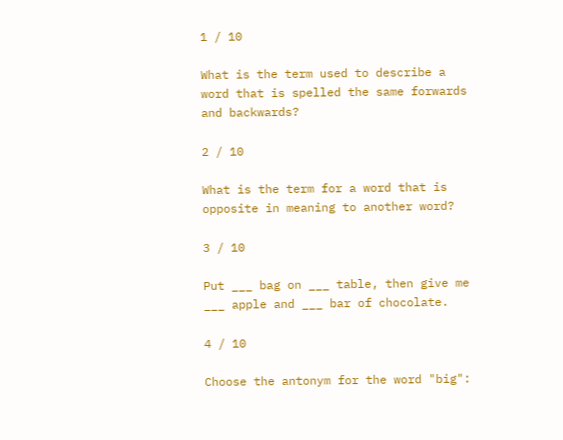1 / 10

What is the term used to describe a word that is spelled the same forwards and backwards?

2 / 10

What is the term for a word that is opposite in meaning to another word?

3 / 10

Put ___ bag on ___ table, then give me ___ apple and ___ bar of chocolate.

4 / 10

Choose the antonym for the word "big":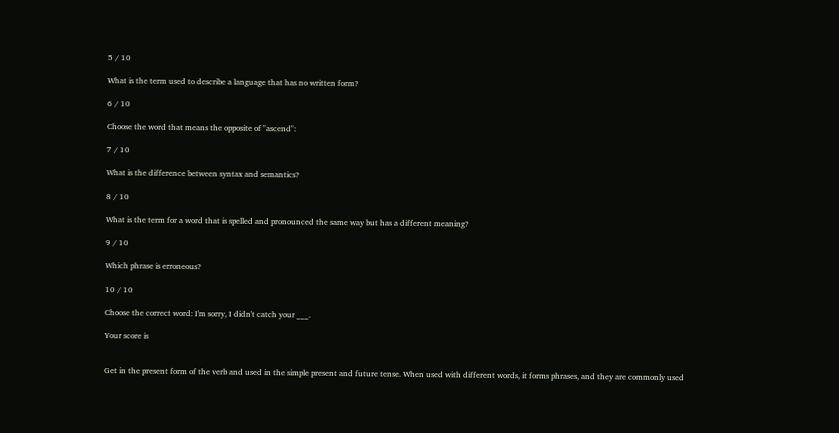5 / 10

What is the term used to describe a language that has no written form?

6 / 10

Choose the word that means the opposite of "ascend":

7 / 10

What is the difference between syntax and semantics?

8 / 10

What is the term for a word that is spelled and pronounced the same way but has a different meaning?

9 / 10

Which phrase is erroneous?

10 / 10

Choose the correct word: I'm sorry, I didn't catch your ___.

Your score is


Get in the present form of the verb and used in the simple present and future tense. When used with different words, it forms phrases, and they are commonly used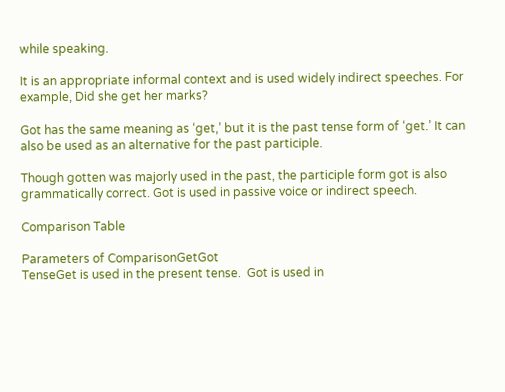while speaking.

It is an appropriate informal context and is used widely indirect speeches. For example, Did she get her marks?

Got has the same meaning as ‘get,’ but it is the past tense form of ‘get.’ It can also be used as an alternative for the past participle.

Though gotten was majorly used in the past, the participle form got is also grammatically correct. Got is used in passive voice or indirect speech.

Comparison Table

Parameters of ComparisonGetGot
TenseGet is used in the present tense.  Got is used in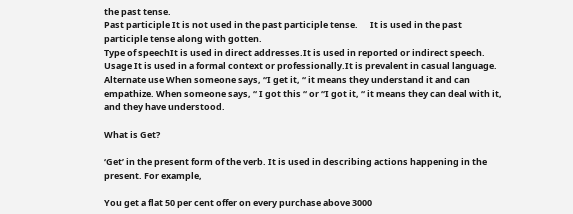the past tense.
Past participle It is not used in the past participle tense.      It is used in the past participle tense along with gotten.
Type of speechIt is used in direct addresses.It is used in reported or indirect speech.
Usage It is used in a formal context or professionally.It is prevalent in casual language.
Alternate use When someone says, “I get it, “ it means they understand it and can empathize. When someone says, “ I got this “ or “I got it, “ it means they can deal with it, and they have understood.

What is Get?

‘Get’ in the present form of the verb. It is used in describing actions happening in the present. For example,

You get a flat 50 per cent offer on every purchase above 3000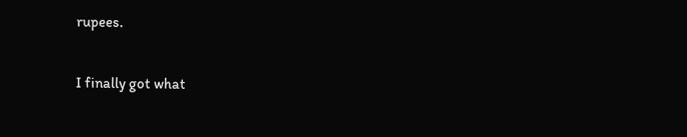rupees.

I finally got what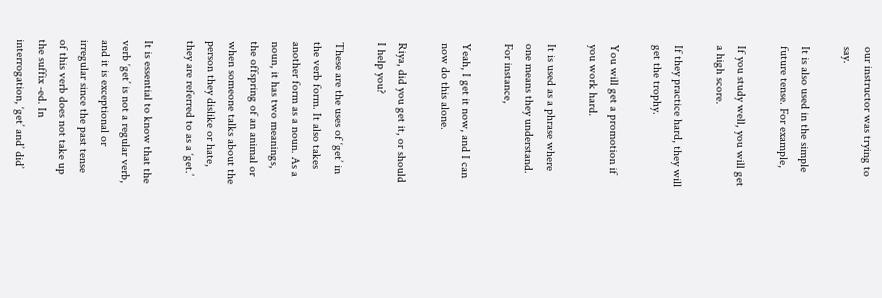our instructor was trying to say.

It is also used in the simple future tense. For example,

If you study well, you will get a high score.

If they practice hard, they will get the trophy.

You will get a promotion if you work hard.

It is used as a phrase where one means they understand. For instance,

Yeah, I get it now, and I can now do this alone.

Riya, did you get it, or should I help you?

These are the uses of ‘get’ in the verb form. It also takes another form as a noun. As a noun, it has two meanings, the offspring of an animal or when someone talks about the person they dislike or hate, they are referred to as a ‘get.’

It is essential to know that the verb ‘get’ is not a regular verb, and it is exceptional or irregular since the past tense of this verb does not take up the suffix -ed. In interrogation, ‘get’ and’ did’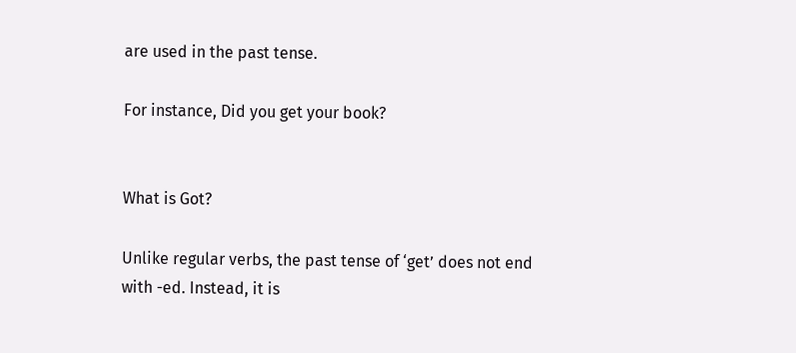are used in the past tense.

For instance, Did you get your book?


What is Got?

Unlike regular verbs, the past tense of ‘get’ does not end with -ed. Instead, it is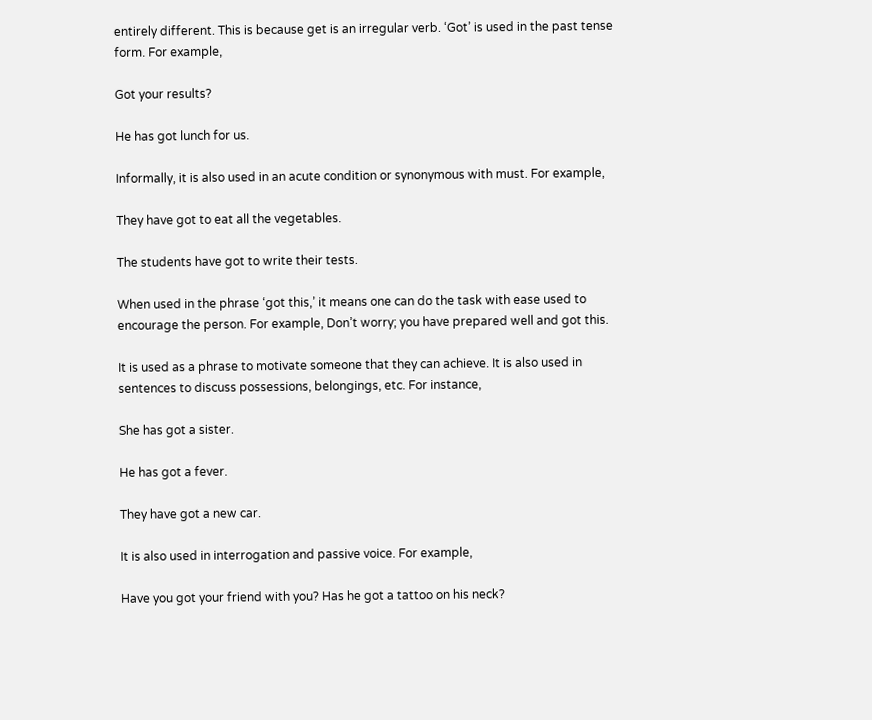entirely different. This is because get is an irregular verb. ‘Got’ is used in the past tense form. For example,

Got your results?

He has got lunch for us.

Informally, it is also used in an acute condition or synonymous with must. For example,

They have got to eat all the vegetables.

The students have got to write their tests.

When used in the phrase ‘got this,’ it means one can do the task with ease used to encourage the person. For example, Don’t worry; you have prepared well and got this.

It is used as a phrase to motivate someone that they can achieve. It is also used in sentences to discuss possessions, belongings, etc. For instance,

She has got a sister.

He has got a fever.

They have got a new car.

It is also used in interrogation and passive voice. For example,

Have you got your friend with you? Has he got a tattoo on his neck?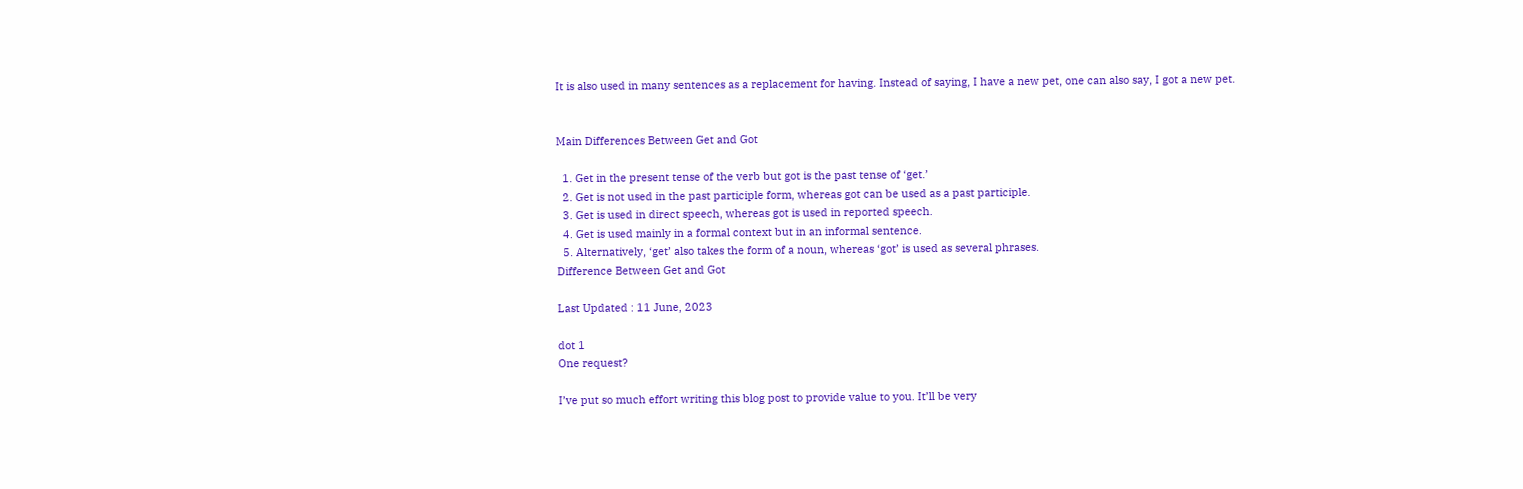It is also used in many sentences as a replacement for having. Instead of saying, I have a new pet, one can also say, I got a new pet.


Main Differences Between Get and Got

  1. Get in the present tense of the verb but got is the past tense of ‘get.’
  2. Get is not used in the past participle form, whereas got can be used as a past participle.
  3. Get is used in direct speech, whereas got is used in reported speech.
  4. Get is used mainly in a formal context but in an informal sentence.
  5. Alternatively, ‘get’ also takes the form of a noun, whereas ‘got’ is used as several phrases.
Difference Between Get and Got

Last Updated : 11 June, 2023

dot 1
One request?

I’ve put so much effort writing this blog post to provide value to you. It’ll be very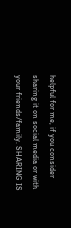helpful for me, if you consider sharing it on social media or with your friends/family. SHARING IS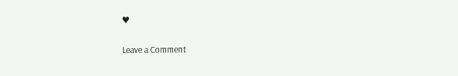♥

Leave a Comment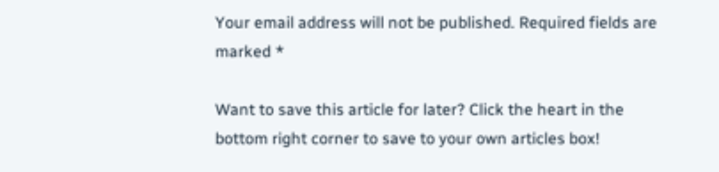Your email address will not be published. Required fields are marked *

Want to save this article for later? Click the heart in the bottom right corner to save to your own articles box!